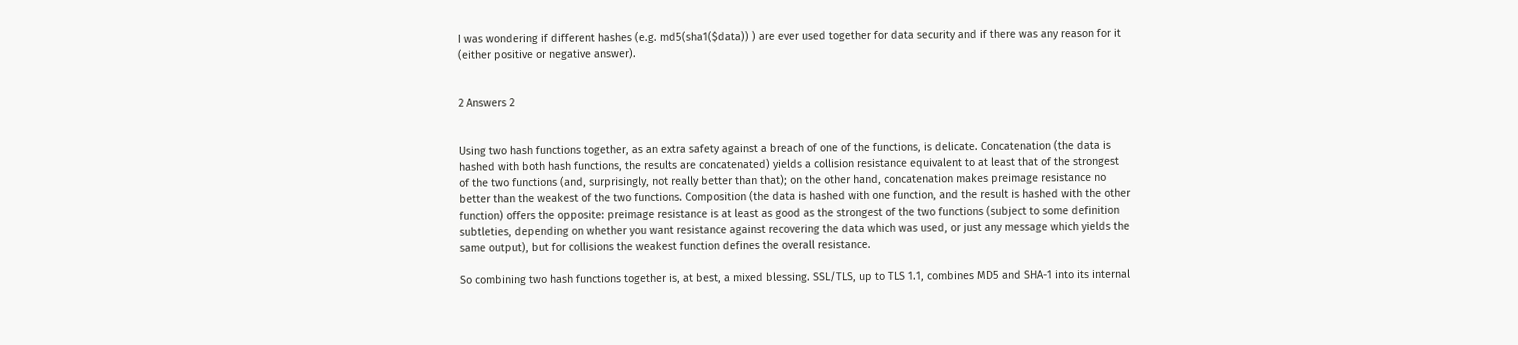I was wondering if different hashes (e.g. md5(sha1($data)) ) are ever used together for data security and if there was any reason for it (either positive or negative answer).


2 Answers 2


Using two hash functions together, as an extra safety against a breach of one of the functions, is delicate. Concatenation (the data is hashed with both hash functions, the results are concatenated) yields a collision resistance equivalent to at least that of the strongest of the two functions (and, surprisingly, not really better than that); on the other hand, concatenation makes preimage resistance no better than the weakest of the two functions. Composition (the data is hashed with one function, and the result is hashed with the other function) offers the opposite: preimage resistance is at least as good as the strongest of the two functions (subject to some definition subtleties, depending on whether you want resistance against recovering the data which was used, or just any message which yields the same output), but for collisions the weakest function defines the overall resistance.

So combining two hash functions together is, at best, a mixed blessing. SSL/TLS, up to TLS 1.1, combines MD5 and SHA-1 into its internal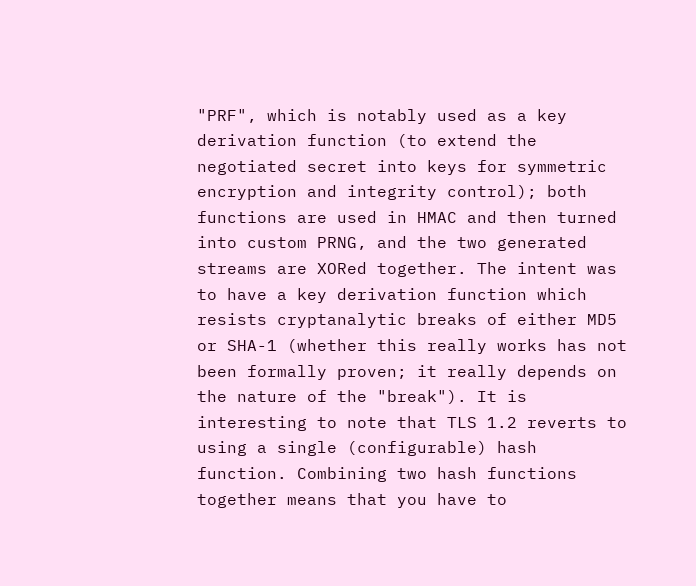"PRF", which is notably used as a key derivation function (to extend the negotiated secret into keys for symmetric encryption and integrity control); both functions are used in HMAC and then turned into custom PRNG, and the two generated streams are XORed together. The intent was to have a key derivation function which resists cryptanalytic breaks of either MD5 or SHA-1 (whether this really works has not been formally proven; it really depends on the nature of the "break"). It is interesting to note that TLS 1.2 reverts to using a single (configurable) hash function. Combining two hash functions together means that you have to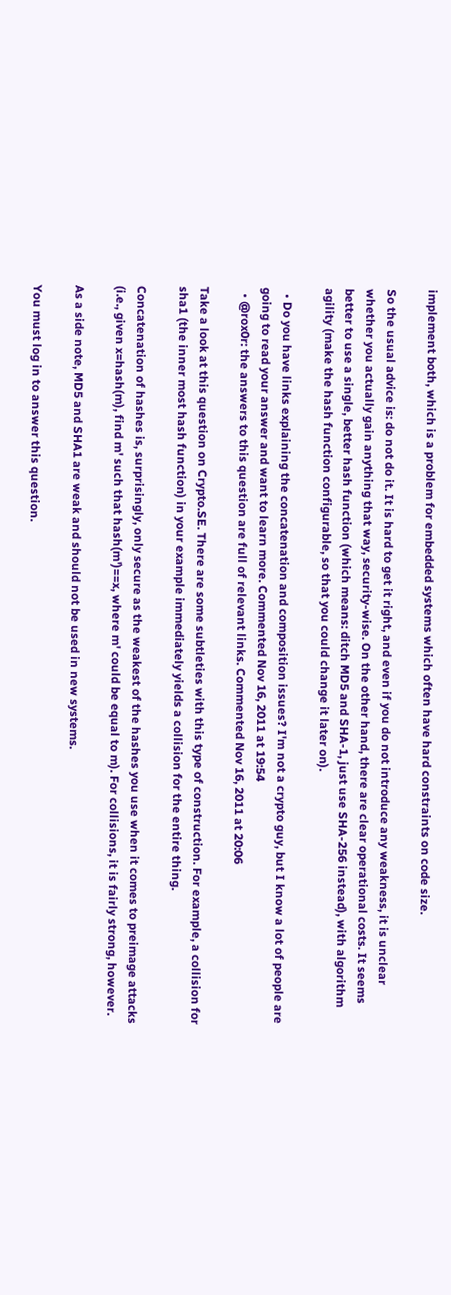implement both, which is a problem for embedded systems which often have hard constraints on code size.

So the usual advice is: do not do it. It is hard to get it right, and even if you do not introduce any weakness, it is unclear whether you actually gain anything that way, security-wise. On the other hand, there are clear operational costs. It seems better to use a single, better hash function (which means: ditch MD5 and SHA-1, just use SHA-256 instead), with algorithm agility (make the hash function configurable, so that you could change it later on).

  • Do you have links explaining the concatenation and composition issues? I'm not a crypto guy, but I know a lot of people are going to read your answer and want to learn more. Commented Nov 16, 2011 at 19:54
  • @rox0r: the answers to this question are full of relevant links. Commented Nov 16, 2011 at 20:06

Take a look at this question on Crypto.SE. There are some subtleties with this type of construction. For example, a collision for sha1 (the inner most hash function) in your example immediately yields a collision for the entire thing.

Concatenation of hashes is, surprisingly, only secure as the weakest of the hashes you use when it comes to preimage attacks (i.e., given x=hash(m), find m' such that hash(m')==x, where m' could be equal to m). For collisions, it is fairly strong, however.

As a side note, MD5 and SHA1 are weak and should not be used in new systems.

You must log in to answer this question.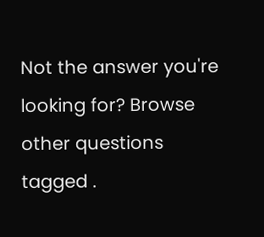Not the answer you're looking for? Browse other questions tagged .